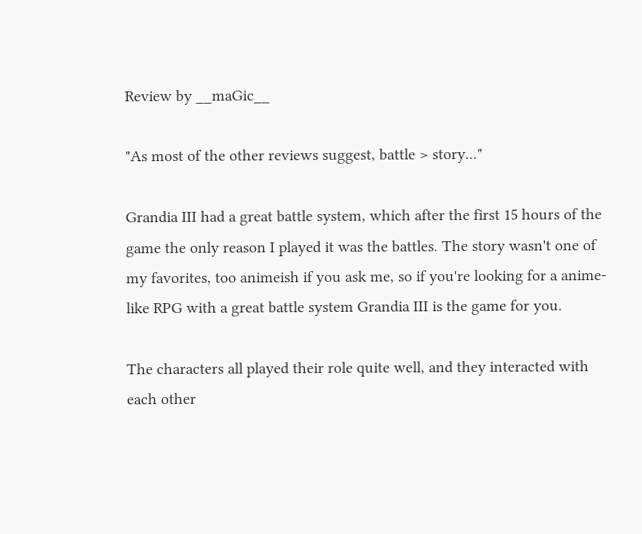Review by __maGic__

"As most of the other reviews suggest, battle > story..."

Grandia III had a great battle system, which after the first 15 hours of the game the only reason I played it was the battles. The story wasn't one of my favorites, too animeish if you ask me, so if you're looking for a anime-like RPG with a great battle system Grandia III is the game for you.

The characters all played their role quite well, and they interacted with each other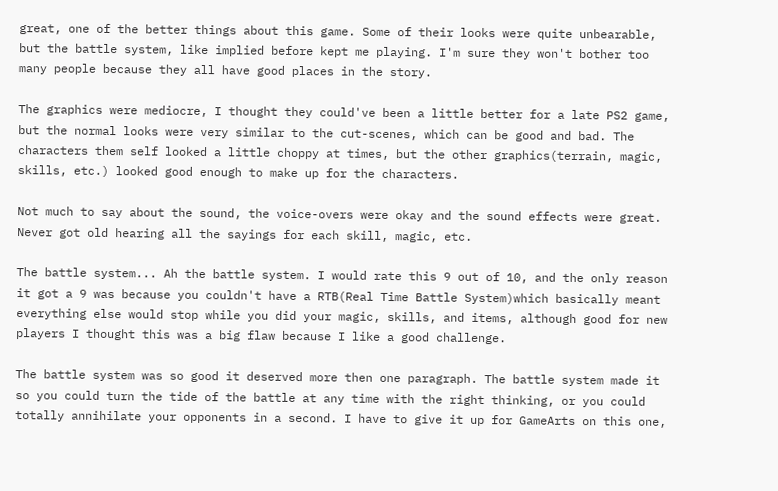great, one of the better things about this game. Some of their looks were quite unbearable, but the battle system, like implied before kept me playing. I'm sure they won't bother too many people because they all have good places in the story.

The graphics were mediocre, I thought they could've been a little better for a late PS2 game, but the normal looks were very similar to the cut-scenes, which can be good and bad. The characters them self looked a little choppy at times, but the other graphics(terrain, magic, skills, etc.) looked good enough to make up for the characters.

Not much to say about the sound, the voice-overs were okay and the sound effects were great. Never got old hearing all the sayings for each skill, magic, etc.

The battle system... Ah the battle system. I would rate this 9 out of 10, and the only reason it got a 9 was because you couldn't have a RTB(Real Time Battle System)which basically meant everything else would stop while you did your magic, skills, and items, although good for new players I thought this was a big flaw because I like a good challenge.

The battle system was so good it deserved more then one paragraph. The battle system made it so you could turn the tide of the battle at any time with the right thinking, or you could totally annihilate your opponents in a second. I have to give it up for GameArts on this one,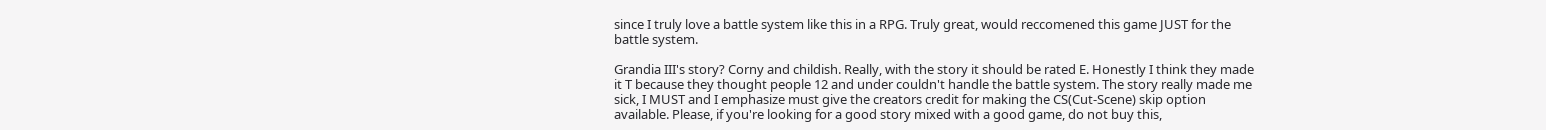since I truly love a battle system like this in a RPG. Truly great, would reccomened this game JUST for the battle system.

Grandia III's story? Corny and childish. Really, with the story it should be rated E. Honestly I think they made it T because they thought people 12 and under couldn't handle the battle system. The story really made me sick, I MUST and I emphasize must give the creators credit for making the CS(Cut-Scene) skip option available. Please, if you're looking for a good story mixed with a good game, do not buy this,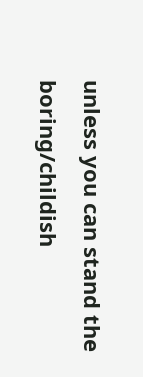unless you can stand the boring/childish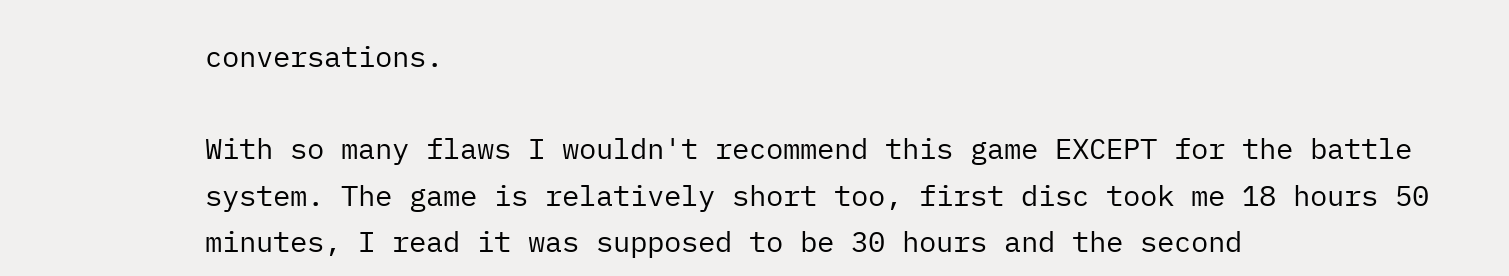conversations.

With so many flaws I wouldn't recommend this game EXCEPT for the battle system. The game is relatively short too, first disc took me 18 hours 50 minutes, I read it was supposed to be 30 hours and the second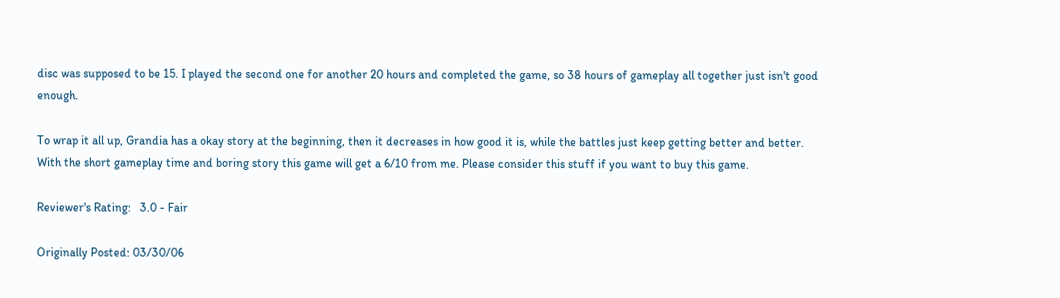disc was supposed to be 15. I played the second one for another 20 hours and completed the game, so 38 hours of gameplay all together just isn't good enough.

To wrap it all up, Grandia has a okay story at the beginning, then it decreases in how good it is, while the battles just keep getting better and better. With the short gameplay time and boring story this game will get a 6/10 from me. Please consider this stuff if you want to buy this game.

Reviewer's Rating:   3.0 - Fair

Originally Posted: 03/30/06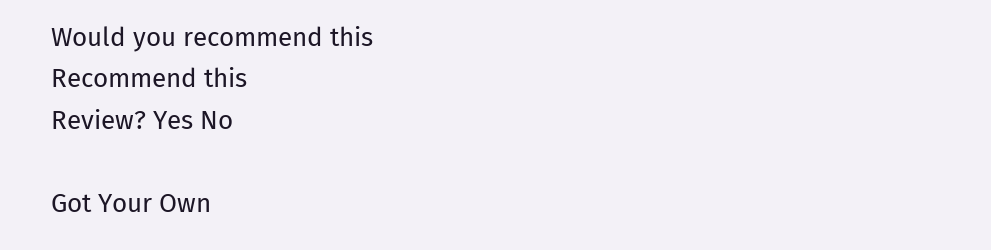Would you recommend this
Recommend this
Review? Yes No

Got Your Own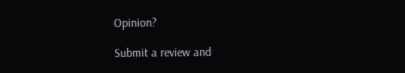Opinion?

Submit a review and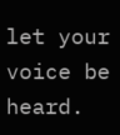let your voice be heard.